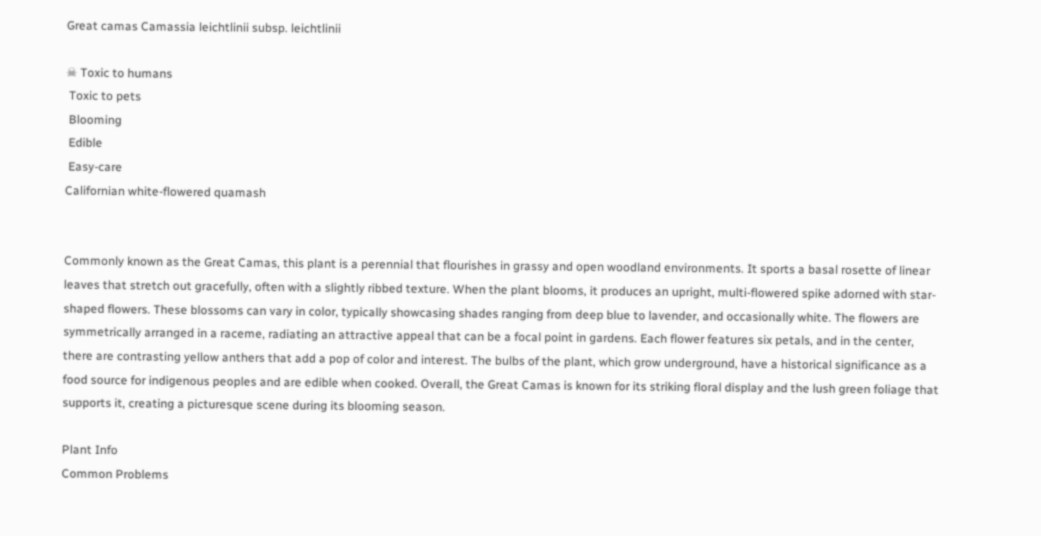Great camas Camassia leichtlinii subsp. leichtlinii

☠ Toxic to humans
 Toxic to pets
 Blooming
 Edible
 Easy-care
Californian white-flowered quamash


Commonly known as the Great Camas, this plant is a perennial that flourishes in grassy and open woodland environments. It sports a basal rosette of linear leaves that stretch out gracefully, often with a slightly ribbed texture. When the plant blooms, it produces an upright, multi-flowered spike adorned with star-shaped flowers. These blossoms can vary in color, typically showcasing shades ranging from deep blue to lavender, and occasionally white. The flowers are symmetrically arranged in a raceme, radiating an attractive appeal that can be a focal point in gardens. Each flower features six petals, and in the center, there are contrasting yellow anthers that add a pop of color and interest. The bulbs of the plant, which grow underground, have a historical significance as a food source for indigenous peoples and are edible when cooked. Overall, the Great Camas is known for its striking floral display and the lush green foliage that supports it, creating a picturesque scene during its blooming season.

Plant Info
Common Problems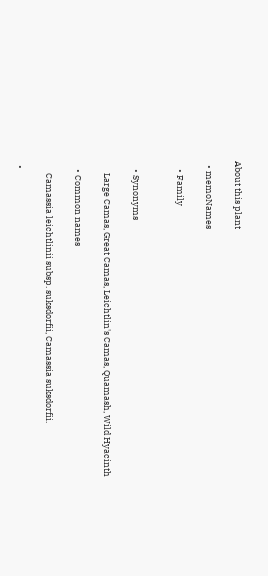About this plant

  • memoNames

    • Family


    • Synonyms

      Large Camas, Great Camas, Leichtlin's Camas, Quamash, Wild Hyacinth

    • Common names

      Camassia leichtlinii subsp. suksdorfii, Camassia suksdorfii.

  •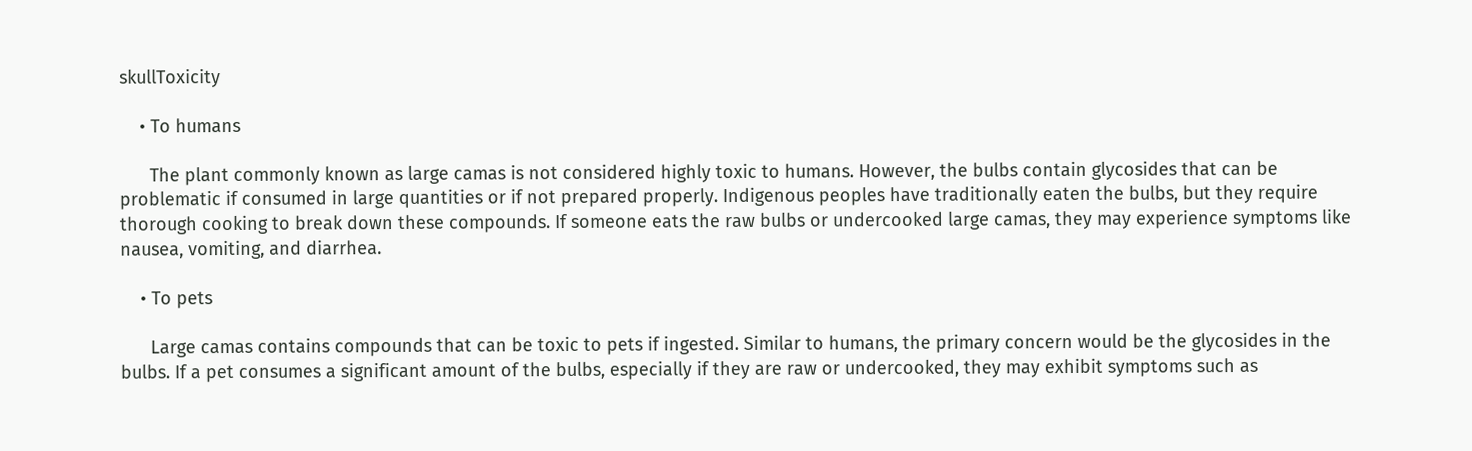skullToxicity

    • To humans

      The plant commonly known as large camas is not considered highly toxic to humans. However, the bulbs contain glycosides that can be problematic if consumed in large quantities or if not prepared properly. Indigenous peoples have traditionally eaten the bulbs, but they require thorough cooking to break down these compounds. If someone eats the raw bulbs or undercooked large camas, they may experience symptoms like nausea, vomiting, and diarrhea.

    • To pets

      Large camas contains compounds that can be toxic to pets if ingested. Similar to humans, the primary concern would be the glycosides in the bulbs. If a pet consumes a significant amount of the bulbs, especially if they are raw or undercooked, they may exhibit symptoms such as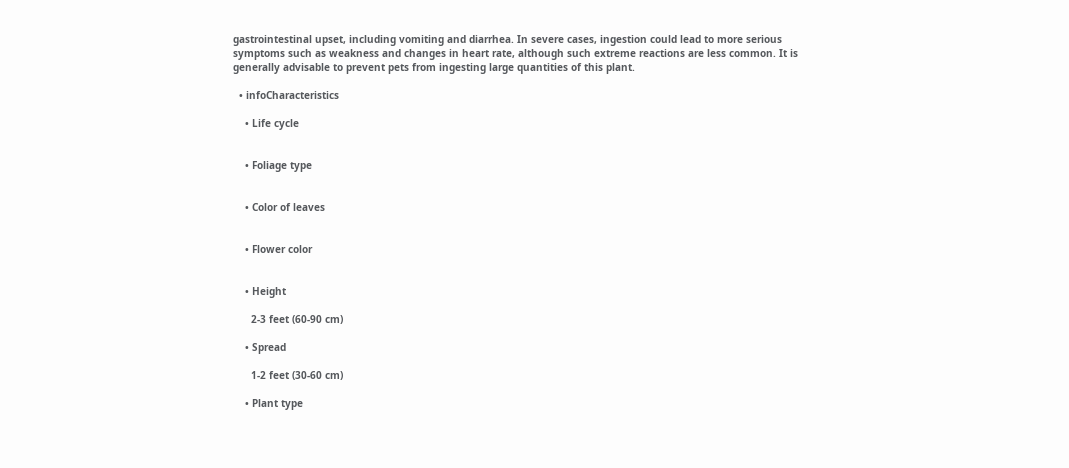gastrointestinal upset, including vomiting and diarrhea. In severe cases, ingestion could lead to more serious symptoms such as weakness and changes in heart rate, although such extreme reactions are less common. It is generally advisable to prevent pets from ingesting large quantities of this plant.

  • infoCharacteristics

    • Life cycle


    • Foliage type


    • Color of leaves


    • Flower color


    • Height

      2-3 feet (60-90 cm)

    • Spread

      1-2 feet (30-60 cm)

    • Plant type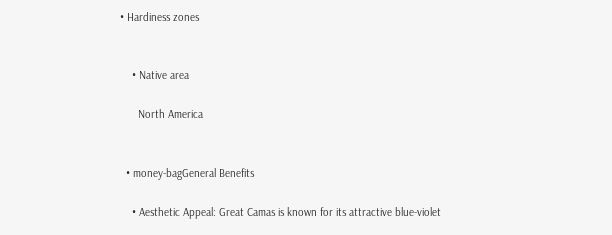• Hardiness zones


    • Native area

      North America


  • money-bagGeneral Benefits

    • Aesthetic Appeal: Great Camas is known for its attractive blue-violet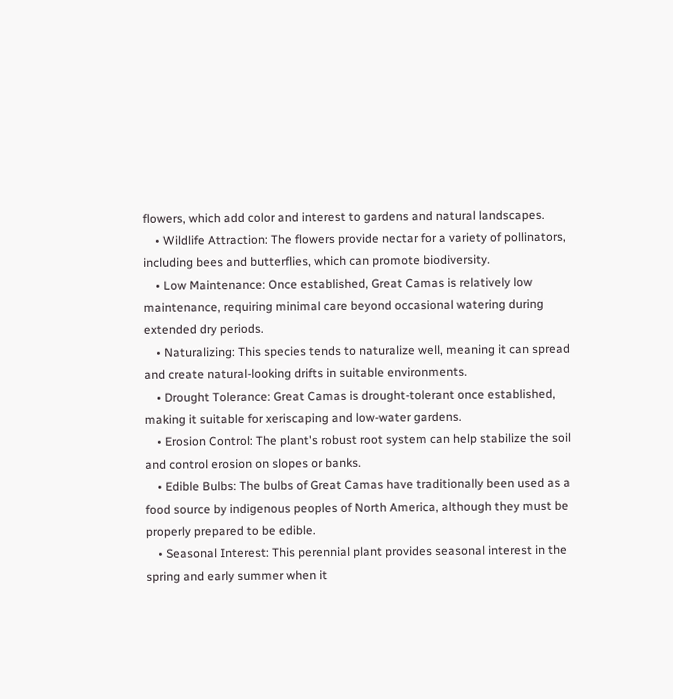flowers, which add color and interest to gardens and natural landscapes.
    • Wildlife Attraction: The flowers provide nectar for a variety of pollinators, including bees and butterflies, which can promote biodiversity.
    • Low Maintenance: Once established, Great Camas is relatively low maintenance, requiring minimal care beyond occasional watering during extended dry periods.
    • Naturalizing: This species tends to naturalize well, meaning it can spread and create natural-looking drifts in suitable environments.
    • Drought Tolerance: Great Camas is drought-tolerant once established, making it suitable for xeriscaping and low-water gardens.
    • Erosion Control: The plant's robust root system can help stabilize the soil and control erosion on slopes or banks.
    • Edible Bulbs: The bulbs of Great Camas have traditionally been used as a food source by indigenous peoples of North America, although they must be properly prepared to be edible.
    • Seasonal Interest: This perennial plant provides seasonal interest in the spring and early summer when it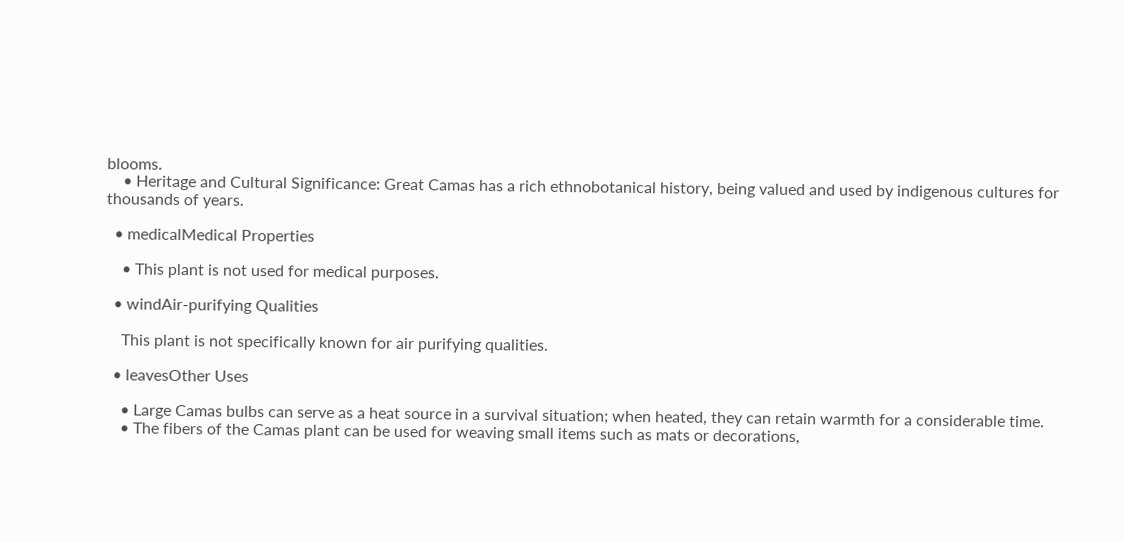blooms.
    • Heritage and Cultural Significance: Great Camas has a rich ethnobotanical history, being valued and used by indigenous cultures for thousands of years.

  • medicalMedical Properties

    • This plant is not used for medical purposes.

  • windAir-purifying Qualities

    This plant is not specifically known for air purifying qualities.

  • leavesOther Uses

    • Large Camas bulbs can serve as a heat source in a survival situation; when heated, they can retain warmth for a considerable time.
    • The fibers of the Camas plant can be used for weaving small items such as mats or decorations,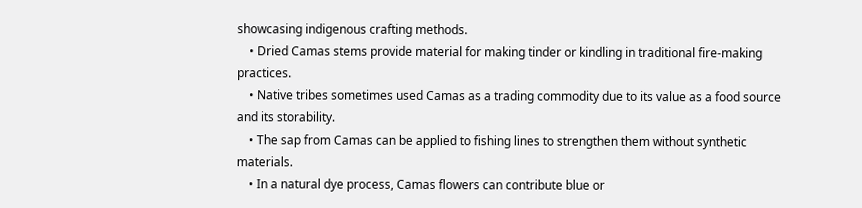showcasing indigenous crafting methods.
    • Dried Camas stems provide material for making tinder or kindling in traditional fire-making practices.
    • Native tribes sometimes used Camas as a trading commodity due to its value as a food source and its storability.
    • The sap from Camas can be applied to fishing lines to strengthen them without synthetic materials.
    • In a natural dye process, Camas flowers can contribute blue or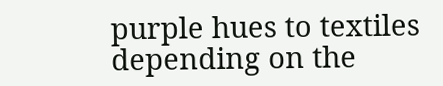purple hues to textiles depending on the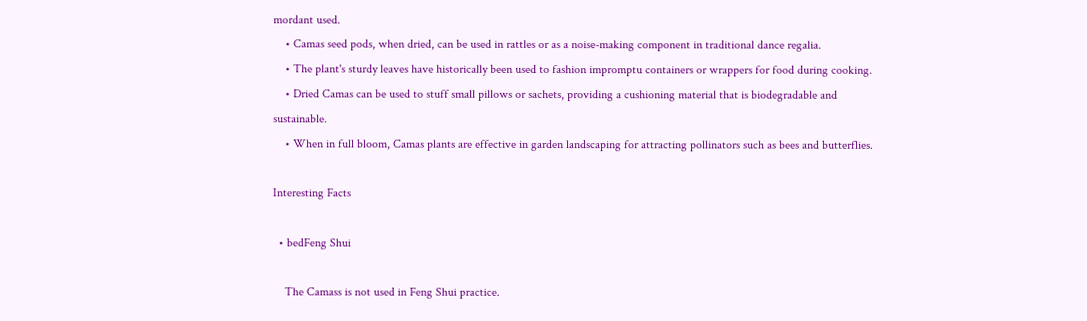mordant used.
    • Camas seed pods, when dried, can be used in rattles or as a noise-making component in traditional dance regalia.
    • The plant's sturdy leaves have historically been used to fashion impromptu containers or wrappers for food during cooking.
    • Dried Camas can be used to stuff small pillows or sachets, providing a cushioning material that is biodegradable and sustainable.
    • When in full bloom, Camas plants are effective in garden landscaping for attracting pollinators such as bees and butterflies.

Interesting Facts

  • bedFeng Shui

    The Camass is not used in Feng Shui practice.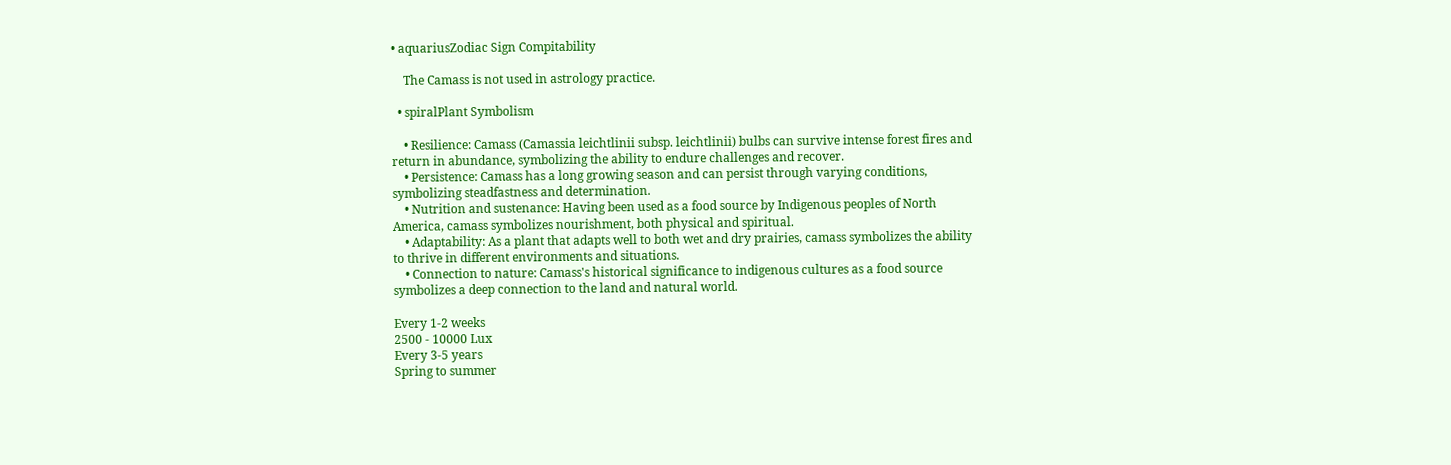• aquariusZodiac Sign Compitability

    The Camass is not used in astrology practice.

  • spiralPlant Symbolism

    • Resilience: Camass (Camassia leichtlinii subsp. leichtlinii) bulbs can survive intense forest fires and return in abundance, symbolizing the ability to endure challenges and recover.
    • Persistence: Camass has a long growing season and can persist through varying conditions, symbolizing steadfastness and determination.
    • Nutrition and sustenance: Having been used as a food source by Indigenous peoples of North America, camass symbolizes nourishment, both physical and spiritual.
    • Adaptability: As a plant that adapts well to both wet and dry prairies, camass symbolizes the ability to thrive in different environments and situations.
    • Connection to nature: Camass's historical significance to indigenous cultures as a food source symbolizes a deep connection to the land and natural world.

Every 1-2 weeks
2500 - 10000 Lux
Every 3-5 years
Spring to summer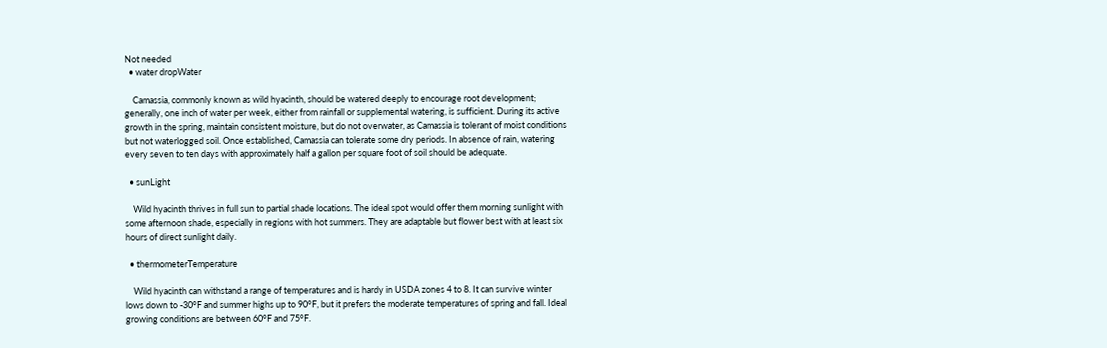Not needed
  • water dropWater

    Camassia, commonly known as wild hyacinth, should be watered deeply to encourage root development; generally, one inch of water per week, either from rainfall or supplemental watering, is sufficient. During its active growth in the spring, maintain consistent moisture, but do not overwater, as Camassia is tolerant of moist conditions but not waterlogged soil. Once established, Camassia can tolerate some dry periods. In absence of rain, watering every seven to ten days with approximately half a gallon per square foot of soil should be adequate.

  • sunLight

    Wild hyacinth thrives in full sun to partial shade locations. The ideal spot would offer them morning sunlight with some afternoon shade, especially in regions with hot summers. They are adaptable but flower best with at least six hours of direct sunlight daily.

  • thermometerTemperature

    Wild hyacinth can withstand a range of temperatures and is hardy in USDA zones 4 to 8. It can survive winter lows down to -30°F and summer highs up to 90°F, but it prefers the moderate temperatures of spring and fall. Ideal growing conditions are between 60°F and 75°F.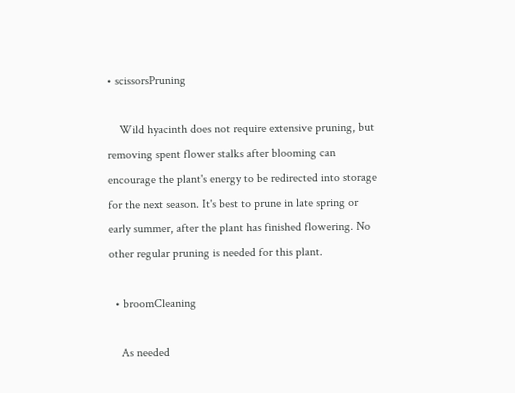• scissorsPruning

    Wild hyacinth does not require extensive pruning, but removing spent flower stalks after blooming can encourage the plant's energy to be redirected into storage for the next season. It's best to prune in late spring or early summer, after the plant has finished flowering. No other regular pruning is needed for this plant.

  • broomCleaning

    As needed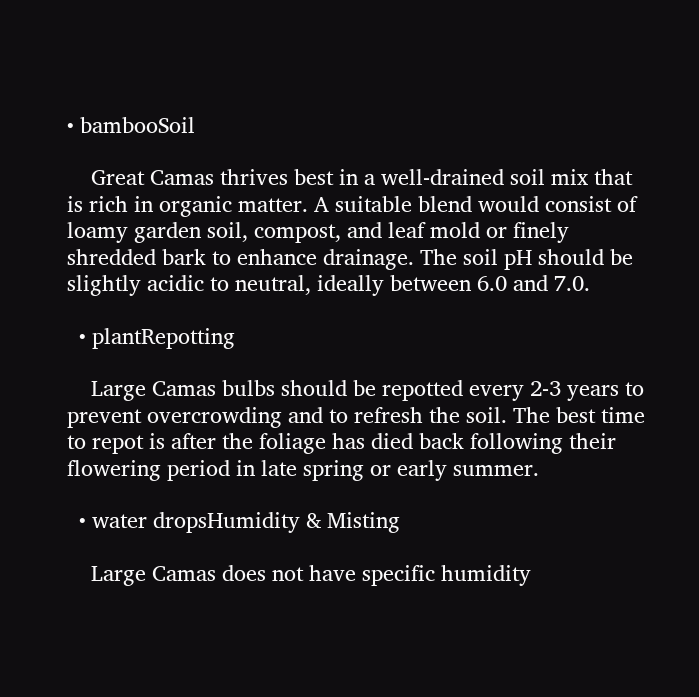• bambooSoil

    Great Camas thrives best in a well-drained soil mix that is rich in organic matter. A suitable blend would consist of loamy garden soil, compost, and leaf mold or finely shredded bark to enhance drainage. The soil pH should be slightly acidic to neutral, ideally between 6.0 and 7.0.

  • plantRepotting

    Large Camas bulbs should be repotted every 2-3 years to prevent overcrowding and to refresh the soil. The best time to repot is after the foliage has died back following their flowering period in late spring or early summer.

  • water dropsHumidity & Misting

    Large Camas does not have specific humidity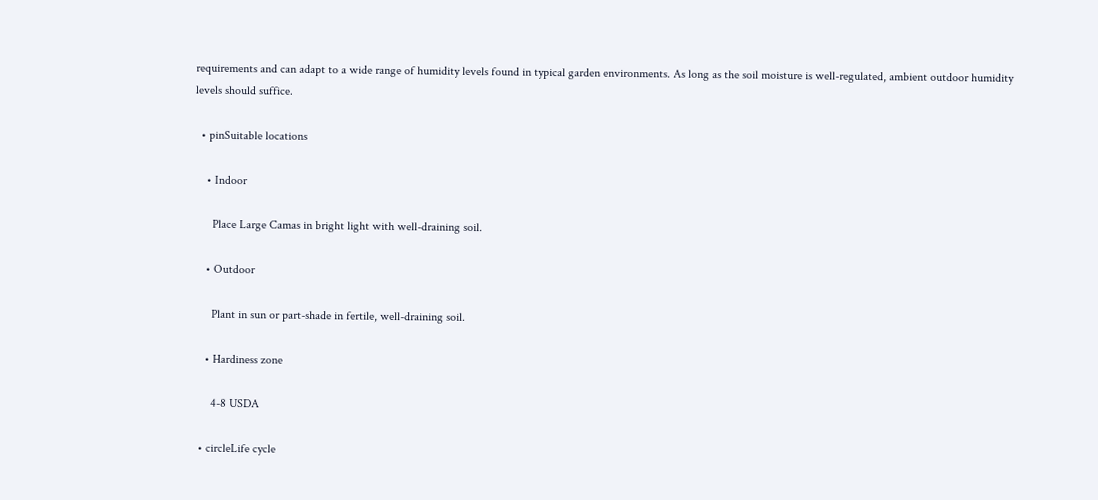requirements and can adapt to a wide range of humidity levels found in typical garden environments. As long as the soil moisture is well-regulated, ambient outdoor humidity levels should suffice.

  • pinSuitable locations

    • Indoor

      Place Large Camas in bright light with well-draining soil.

    • Outdoor

      Plant in sun or part-shade in fertile, well-draining soil.

    • Hardiness zone

      4-8 USDA

  • circleLife cycle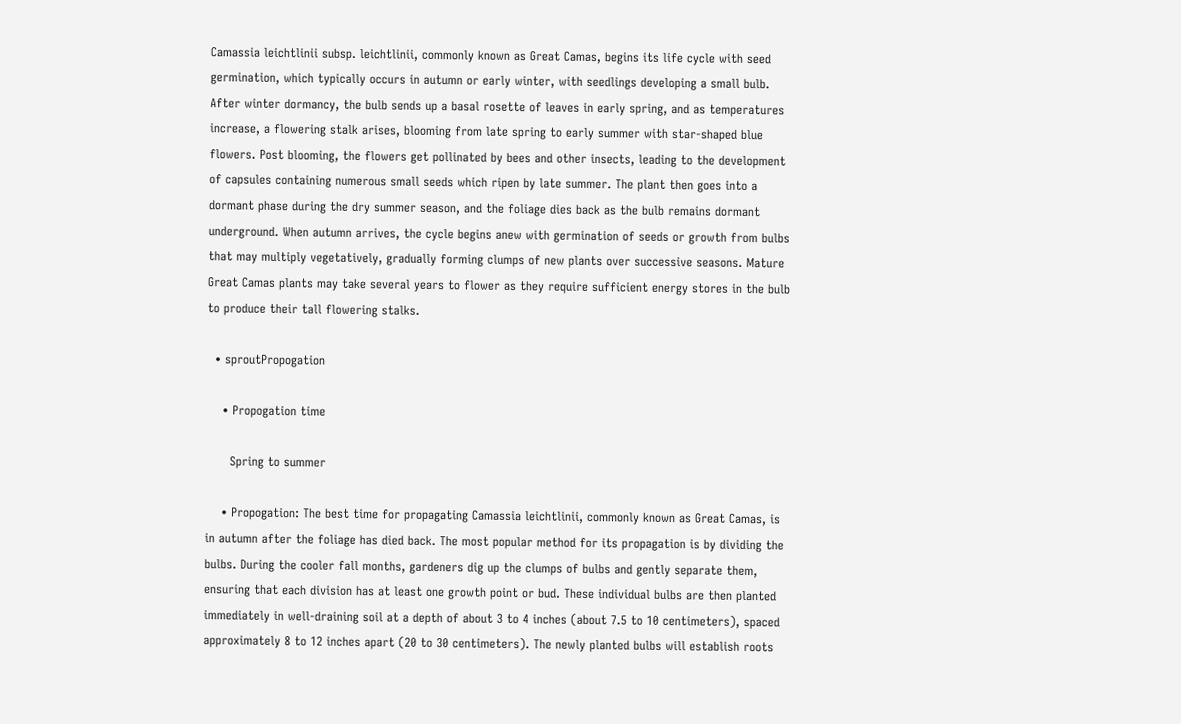Camassia leichtlinii subsp. leichtlinii, commonly known as Great Camas, begins its life cycle with seed germination, which typically occurs in autumn or early winter, with seedlings developing a small bulb. After winter dormancy, the bulb sends up a basal rosette of leaves in early spring, and as temperatures increase, a flowering stalk arises, blooming from late spring to early summer with star-shaped blue flowers. Post blooming, the flowers get pollinated by bees and other insects, leading to the development of capsules containing numerous small seeds which ripen by late summer. The plant then goes into a dormant phase during the dry summer season, and the foliage dies back as the bulb remains dormant underground. When autumn arrives, the cycle begins anew with germination of seeds or growth from bulbs that may multiply vegetatively, gradually forming clumps of new plants over successive seasons. Mature Great Camas plants may take several years to flower as they require sufficient energy stores in the bulb to produce their tall flowering stalks.

  • sproutPropogation

    • Propogation time

      Spring to summer

    • Propogation: The best time for propagating Camassia leichtlinii, commonly known as Great Camas, is in autumn after the foliage has died back. The most popular method for its propagation is by dividing the bulbs. During the cooler fall months, gardeners dig up the clumps of bulbs and gently separate them, ensuring that each division has at least one growth point or bud. These individual bulbs are then planted immediately in well-draining soil at a depth of about 3 to 4 inches (about 7.5 to 10 centimeters), spaced approximately 8 to 12 inches apart (20 to 30 centimeters). The newly planted bulbs will establish roots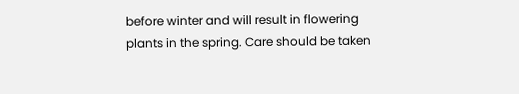before winter and will result in flowering plants in the spring. Care should be taken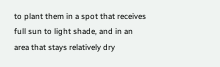to plant them in a spot that receives full sun to light shade, and in an area that stays relatively dry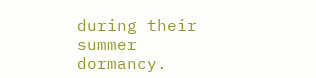during their summer dormancy.